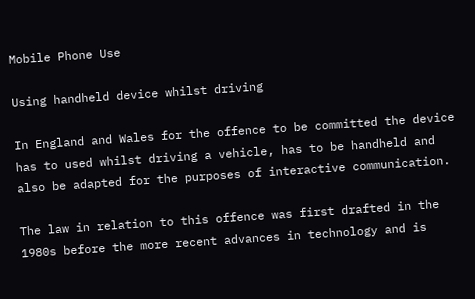Mobile Phone Use

Using handheld device whilst driving

In England and Wales for the offence to be committed the device has to used whilst driving a vehicle, has to be handheld and also be adapted for the purposes of interactive communication.

The law in relation to this offence was first drafted in the 1980s before the more recent advances in technology and is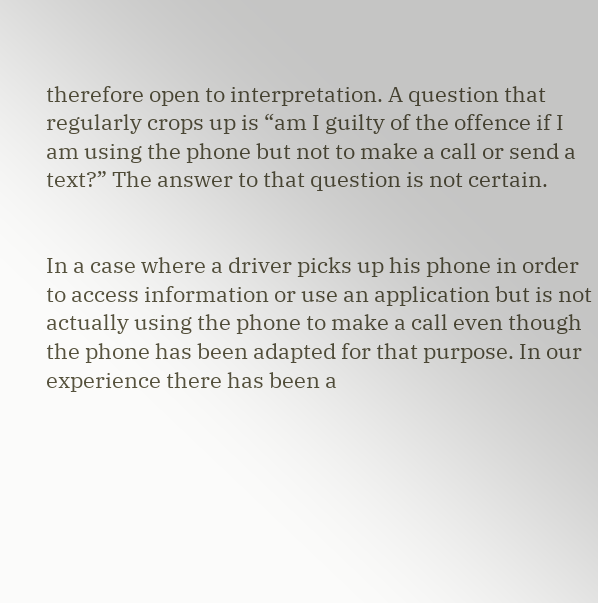therefore open to interpretation. A question that regularly crops up is “am I guilty of the offence if I am using the phone but not to make a call or send a text?” The answer to that question is not certain.


In a case where a driver picks up his phone in order to access information or use an application but is not actually using the phone to make a call even though the phone has been adapted for that purpose. In our experience there has been a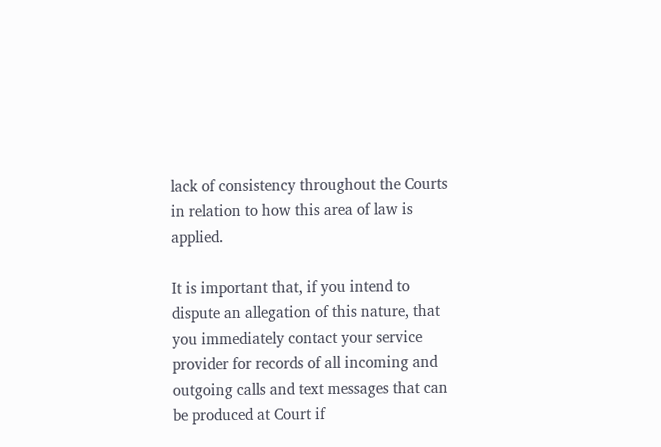lack of consistency throughout the Courts in relation to how this area of law is applied.

It is important that, if you intend to dispute an allegation of this nature, that you immediately contact your service provider for records of all incoming and outgoing calls and text messages that can be produced at Court if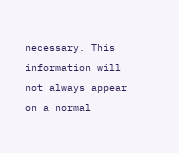necessary. This information will not always appear on a normal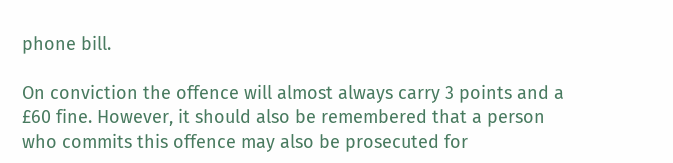phone bill.

On conviction the offence will almost always carry 3 points and a £60 fine. However, it should also be remembered that a person who commits this offence may also be prosecuted for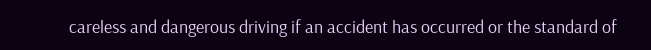careless and dangerous driving if an accident has occurred or the standard of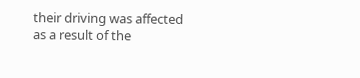their driving was affected as a result of the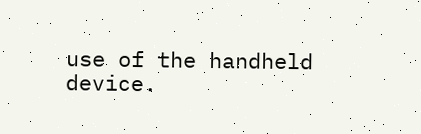use of the handheld device.